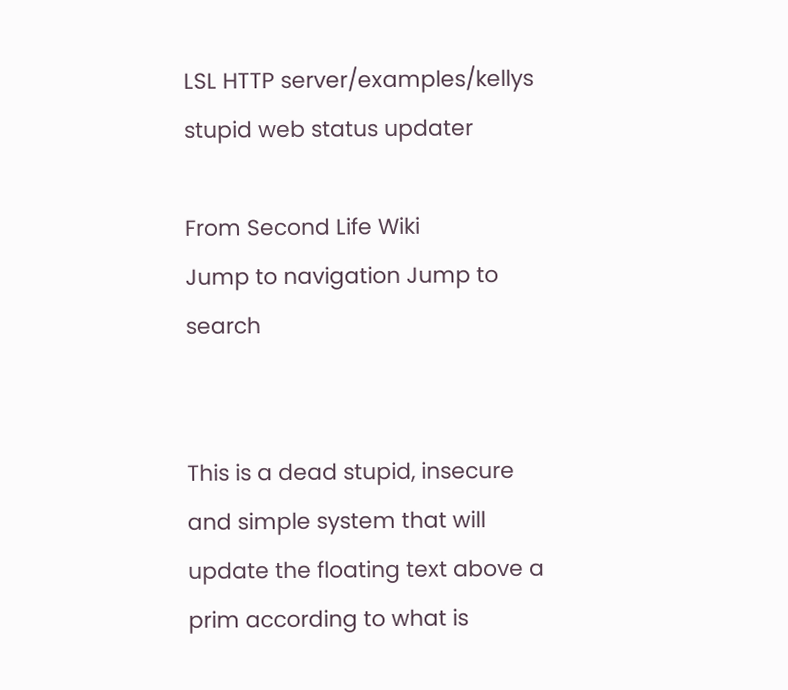LSL HTTP server/examples/kellys stupid web status updater

From Second Life Wiki
Jump to navigation Jump to search


This is a dead stupid, insecure and simple system that will update the floating text above a prim according to what is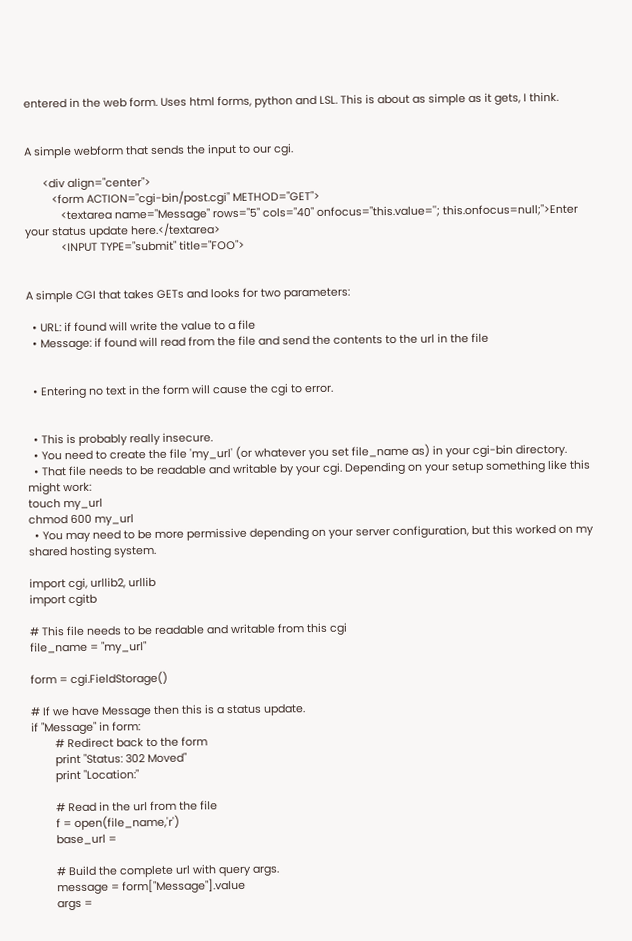entered in the web form. Uses html forms, python and LSL. This is about as simple as it gets, I think.


A simple webform that sends the input to our cgi.

      <div align="center">
         <form ACTION="cgi-bin/post.cgi" METHOD="GET">
            <textarea name="Message" rows="5" cols="40" onfocus="this.value=''; this.onfocus=null;">Enter your status update here.</textarea>
            <INPUT TYPE="submit" title="FOO">


A simple CGI that takes GETs and looks for two parameters:

  • URL: if found will write the value to a file
  • Message: if found will read from the file and send the contents to the url in the file


  • Entering no text in the form will cause the cgi to error.


  • This is probably really insecure.
  • You need to create the file 'my_url' (or whatever you set file_name as) in your cgi-bin directory.
  • That file needs to be readable and writable by your cgi. Depending on your setup something like this might work:
touch my_url
chmod 600 my_url
  • You may need to be more permissive depending on your server configuration, but this worked on my shared hosting system.

import cgi, urllib2, urllib
import cgitb

# This file needs to be readable and writable from this cgi
file_name = "my_url"

form = cgi.FieldStorage()

# If we have Message then this is a status update.
if "Message" in form:
        # Redirect back to the form
        print "Status: 302 Moved"
        print "Location:"

        # Read in the url from the file
        f = open(file_name,'r')
        base_url =

        # Build the complete url with query args.
        message = form["Message"].value
        args =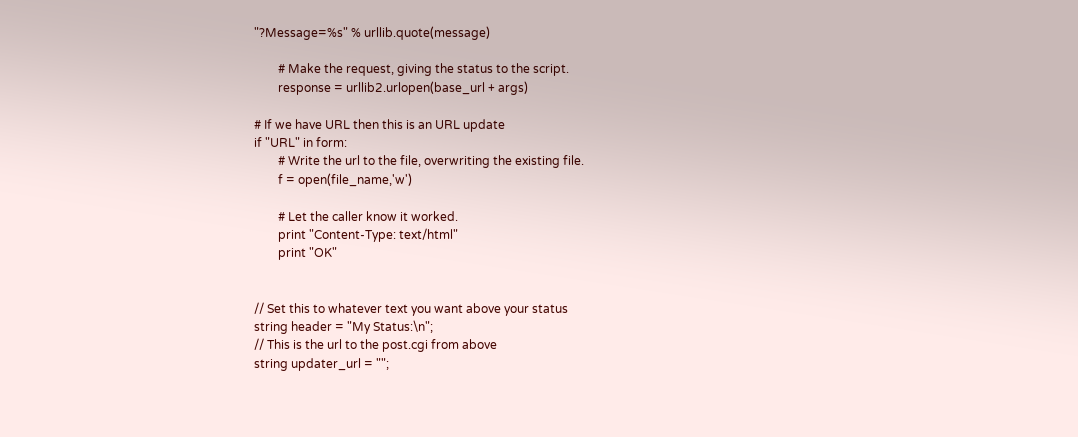"?Message=%s" % urllib.quote(message)

        # Make the request, giving the status to the script.
        response = urllib2.urlopen(base_url + args)

# If we have URL then this is an URL update
if "URL" in form:
        # Write the url to the file, overwriting the existing file.
        f = open(file_name,'w')

        # Let the caller know it worked.
        print "Content-Type: text/html"
        print "OK"


// Set this to whatever text you want above your status
string header = "My Status:\n";
// This is the url to the post.cgi from above
string updater_url = "";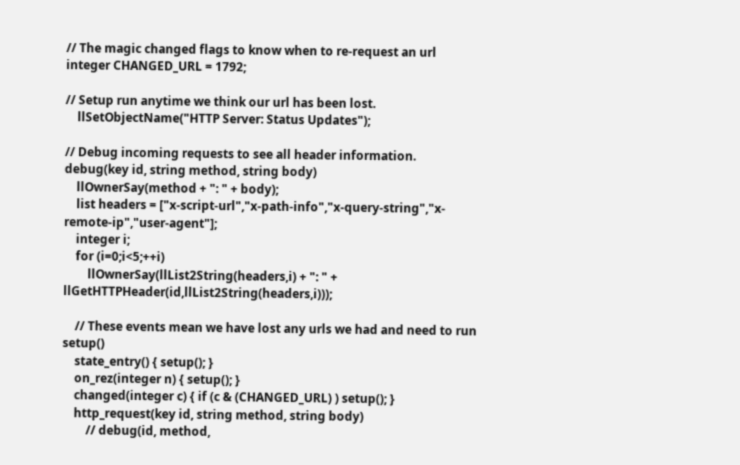// The magic changed flags to know when to re-request an url
integer CHANGED_URL = 1792;

// Setup run anytime we think our url has been lost.
    llSetObjectName("HTTP Server: Status Updates");

// Debug incoming requests to see all header information.
debug(key id, string method, string body)
    llOwnerSay(method + ": " + body);
    list headers = ["x-script-url","x-path-info","x-query-string","x-remote-ip","user-agent"];
    integer i;
    for (i=0;i<5;++i)
        llOwnerSay(llList2String(headers,i) + ": " + llGetHTTPHeader(id,llList2String(headers,i)));

    // These events mean we have lost any urls we had and need to run setup()
    state_entry() { setup(); }
    on_rez(integer n) { setup(); }
    changed(integer c) { if (c & (CHANGED_URL) ) setup(); }
    http_request(key id, string method, string body)
        // debug(id, method,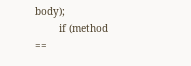body);
        if (method ==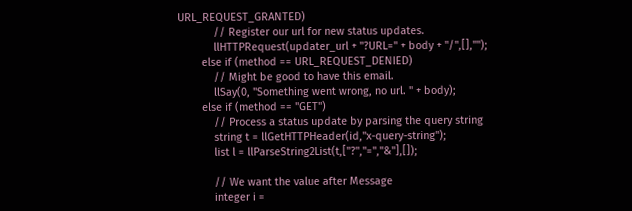URL_REQUEST_GRANTED)
            // Register our url for new status updates.
            llHTTPRequest(updater_url + "?URL=" + body + "/",[],"");
        else if (method == URL_REQUEST_DENIED)
            // Might be good to have this email.
            llSay(0, "Something went wrong, no url. " + body);
        else if (method == "GET")
            // Process a status update by parsing the query string
            string t = llGetHTTPHeader(id,"x-query-string");
            list l = llParseString2List(t,["?","=","&"],[]);

            // We want the value after Message
            integer i =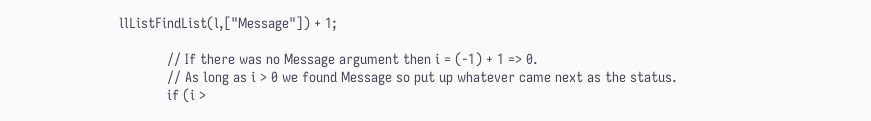llListFindList(l,["Message"]) + 1;

            // If there was no Message argument then i = (-1) + 1 => 0.
            // As long as i > 0 we found Message so put up whatever came next as the status.
            if (i >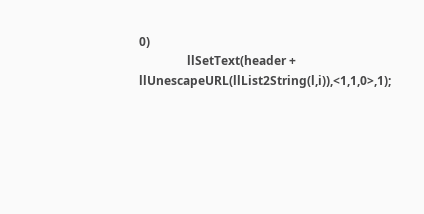0)
                llSetText(header + llUnescapeURL(llList2String(l,i)),<1,1,0>,1);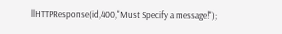llHTTPResponse(id,400,"Must Specify a message!");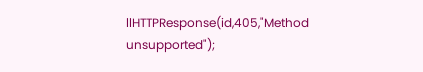llHTTPResponse(id,405,"Method unsupported");